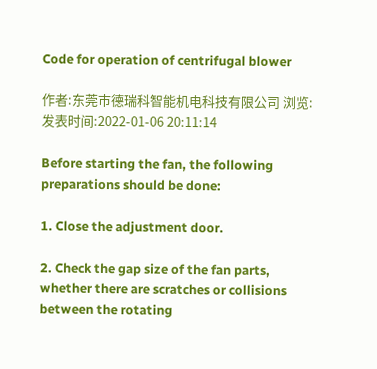Code for operation of centrifugal blower

作者:东莞市德瑞科智能机电科技有限公司 浏览: 发表时间:2022-01-06 20:11:14

Before starting the fan, the following preparations should be done:

1. Close the adjustment door.

2. Check the gap size of the fan parts, whether there are scratches or collisions between the rotating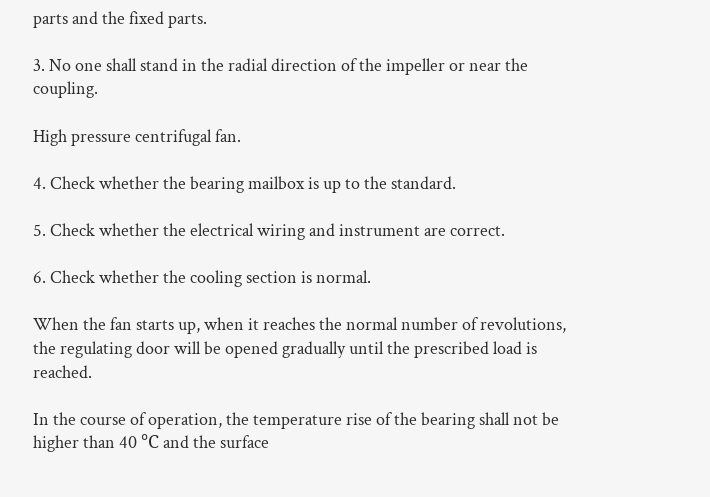parts and the fixed parts.

3. No one shall stand in the radial direction of the impeller or near the coupling.

High pressure centrifugal fan.

4. Check whether the bearing mailbox is up to the standard.

5. Check whether the electrical wiring and instrument are correct.

6. Check whether the cooling section is normal.

When the fan starts up, when it reaches the normal number of revolutions, the regulating door will be opened gradually until the prescribed load is reached.

In the course of operation, the temperature rise of the bearing shall not be higher than 40 ℃ and the surface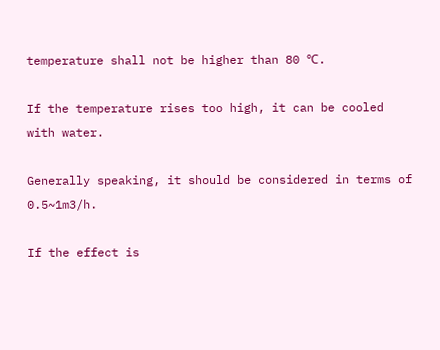temperature shall not be higher than 80 ℃.

If the temperature rises too high, it can be cooled with water.

Generally speaking, it should be considered in terms of 0.5~1m3/h.

If the effect is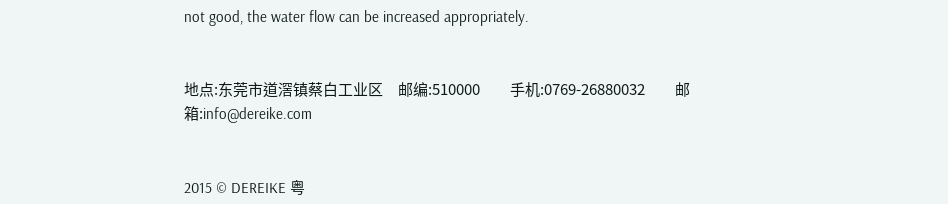not good, the water flow can be increased appropriately.


地点:东莞市道滘镇蔡白工业区     邮编:510000          手机:0769-26880032          邮箱:info@dereike.com


2015 © DEREIKE 粤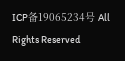ICP备19065234号 All Rights Reserved